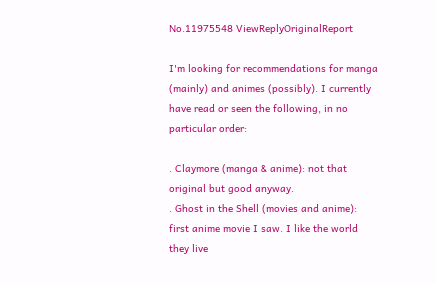No.11975548 ViewReplyOriginalReport

I'm looking for recommendations for manga (mainly) and animes (possibly). I currently have read or seen the following, in no particular order:

. Claymore (manga & anime): not that original but good anyway.
. Ghost in the Shell (movies and anime): first anime movie I saw. I like the world they live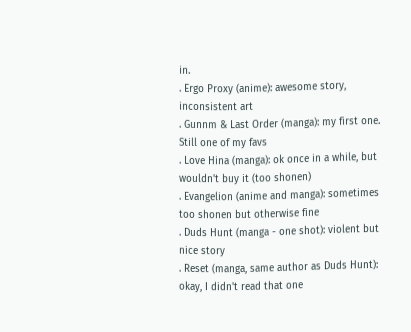in.
. Ergo Proxy (anime): awesome story, inconsistent art
. Gunnm & Last Order (manga): my first one. Still one of my favs
. Love Hina (manga): ok once in a while, but wouldn't buy it (too shonen)
. Evangelion (anime and manga): sometimes too shonen but otherwise fine
. Duds Hunt (manga - one shot): violent but nice story
. Reset (manga, same author as Duds Hunt): okay, I didn't read that one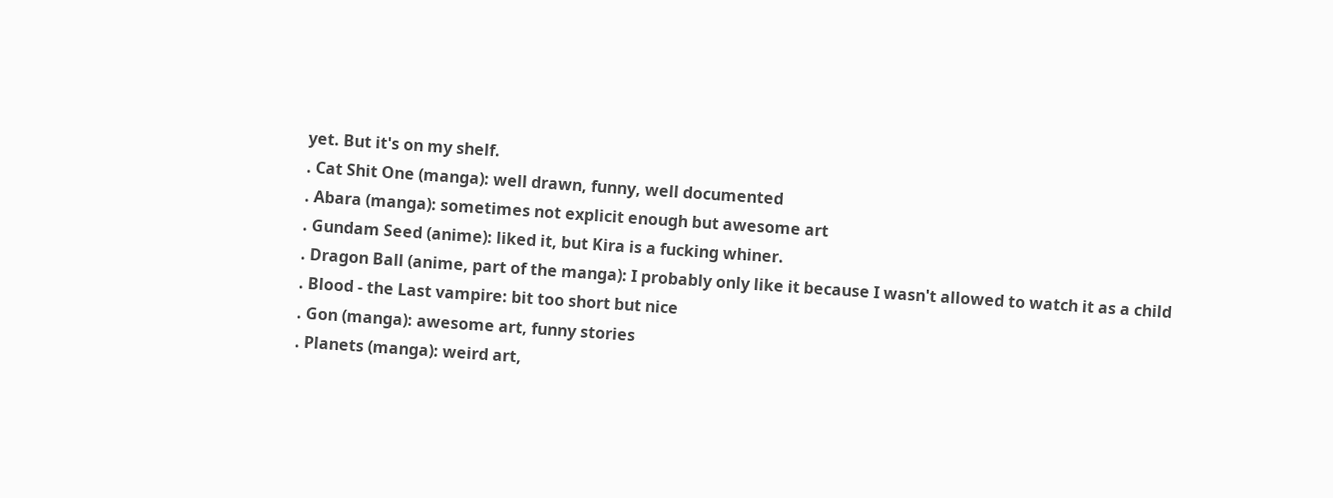yet. But it's on my shelf.
. Cat Shit One (manga): well drawn, funny, well documented
. Abara (manga): sometimes not explicit enough but awesome art
. Gundam Seed (anime): liked it, but Kira is a fucking whiner.
. Dragon Ball (anime, part of the manga): I probably only like it because I wasn't allowed to watch it as a child
. Blood - the Last vampire: bit too short but nice
. Gon (manga): awesome art, funny stories
. Planets (manga): weird art,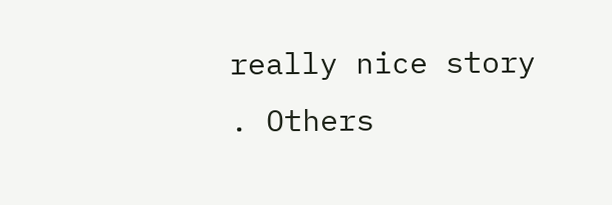really nice story
. Others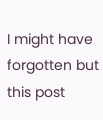I might have forgotten but this post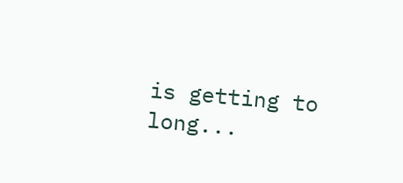is getting to long...